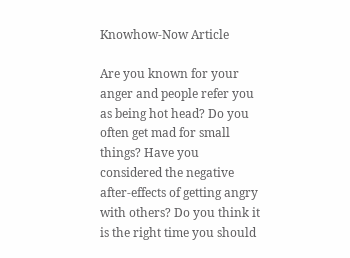Knowhow-Now Article

Are you known for your anger and people refer you as being hot head? Do you often get mad for small things? Have you considered the negative after-effects of getting angry with others? Do you think it is the right time you should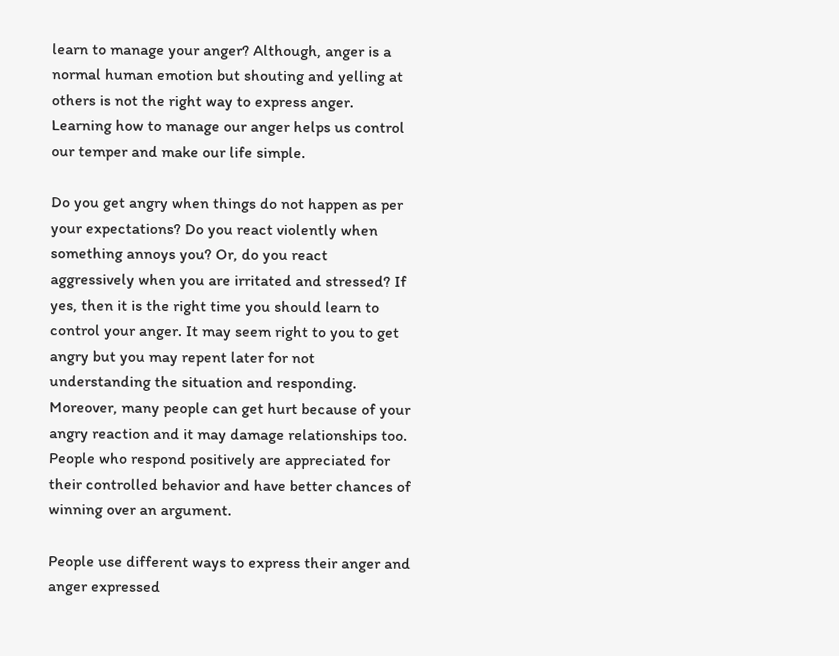learn to manage your anger? Although, anger is a normal human emotion but shouting and yelling at others is not the right way to express anger. Learning how to manage our anger helps us control our temper and make our life simple.

Do you get angry when things do not happen as per your expectations? Do you react violently when something annoys you? Or, do you react aggressively when you are irritated and stressed? If yes, then it is the right time you should learn to control your anger. It may seem right to you to get angry but you may repent later for not understanding the situation and responding. Moreover, many people can get hurt because of your angry reaction and it may damage relationships too. People who respond positively are appreciated for their controlled behavior and have better chances of winning over an argument.

People use different ways to express their anger and anger expressed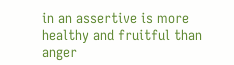in an assertive is more healthy and fruitful than anger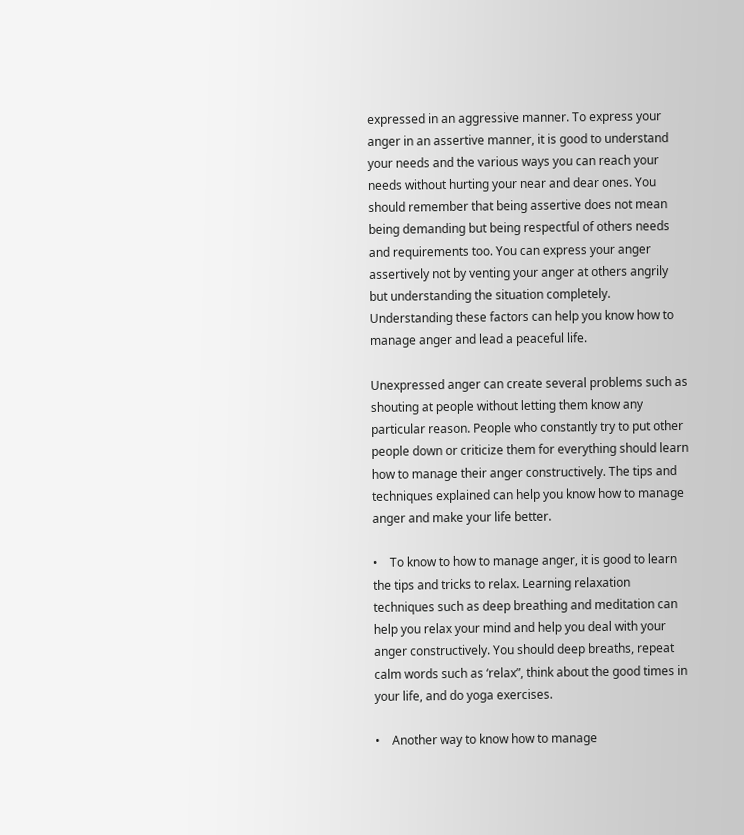expressed in an aggressive manner. To express your anger in an assertive manner, it is good to understand your needs and the various ways you can reach your needs without hurting your near and dear ones. You should remember that being assertive does not mean being demanding but being respectful of others needs and requirements too. You can express your anger assertively not by venting your anger at others angrily but understanding the situation completely. Understanding these factors can help you know how to manage anger and lead a peaceful life.

Unexpressed anger can create several problems such as shouting at people without letting them know any particular reason. People who constantly try to put other people down or criticize them for everything should learn how to manage their anger constructively. The tips and techniques explained can help you know how to manage anger and make your life better.

•    To know to how to manage anger, it is good to learn the tips and tricks to relax. Learning relaxation techniques such as deep breathing and meditation can help you relax your mind and help you deal with your anger constructively. You should deep breaths, repeat calm words such as ‘relax”, think about the good times in your life, and do yoga exercises.

•    Another way to know how to manage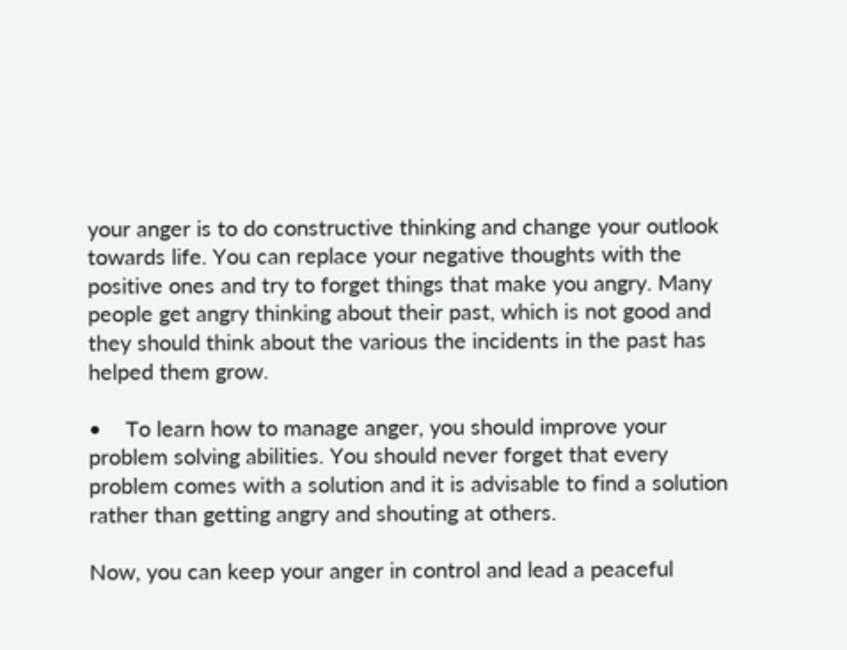your anger is to do constructive thinking and change your outlook towards life. You can replace your negative thoughts with the positive ones and try to forget things that make you angry. Many people get angry thinking about their past, which is not good and they should think about the various the incidents in the past has helped them grow.

•    To learn how to manage anger, you should improve your problem solving abilities. You should never forget that every problem comes with a solution and it is advisable to find a solution rather than getting angry and shouting at others.

Now, you can keep your anger in control and lead a peaceful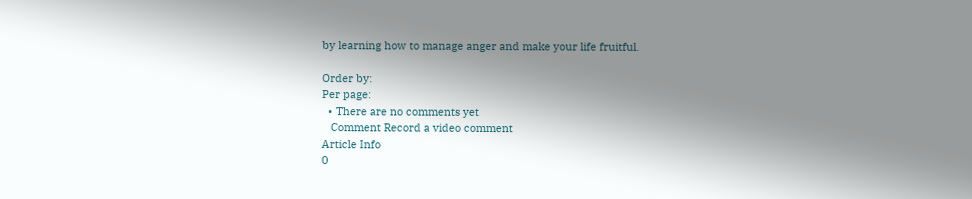by learning how to manage anger and make your life fruitful.

Order by:
Per page:
  • There are no comments yet
   Comment Record a video comment
Article Info
0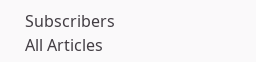Subscribers
All Articles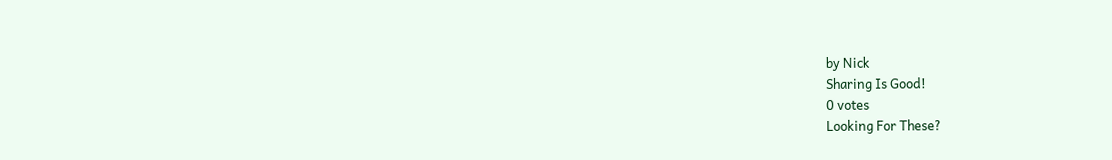by Nick
Sharing Is Good!
0 votes
Looking For These?